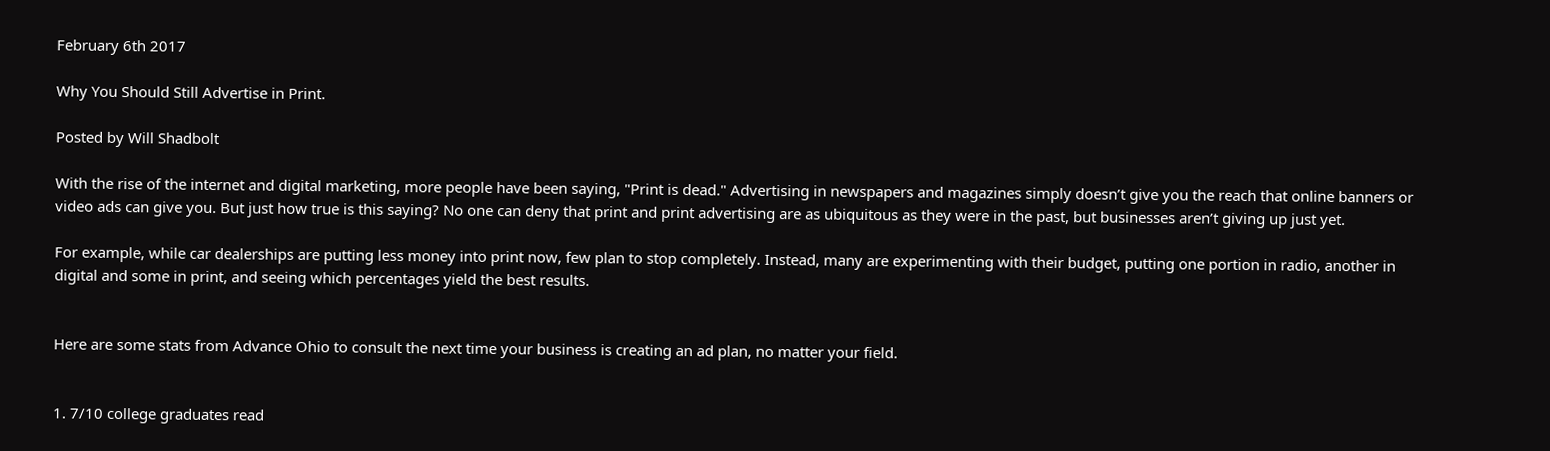February 6th 2017

Why You Should Still Advertise in Print.

Posted by Will Shadbolt

With the rise of the internet and digital marketing, more people have been saying, "Print is dead." Advertising in newspapers and magazines simply doesn’t give you the reach that online banners or video ads can give you. But just how true is this saying? No one can deny that print and print advertising are as ubiquitous as they were in the past, but businesses aren’t giving up just yet.

For example, while car dealerships are putting less money into print now, few plan to stop completely. Instead, many are experimenting with their budget, putting one portion in radio, another in digital and some in print, and seeing which percentages yield the best results.


Here are some stats from Advance Ohio to consult the next time your business is creating an ad plan, no matter your field.


1. 7/10 college graduates read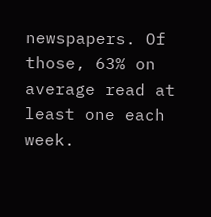newspapers. Of those, 63% on average read at least one each week.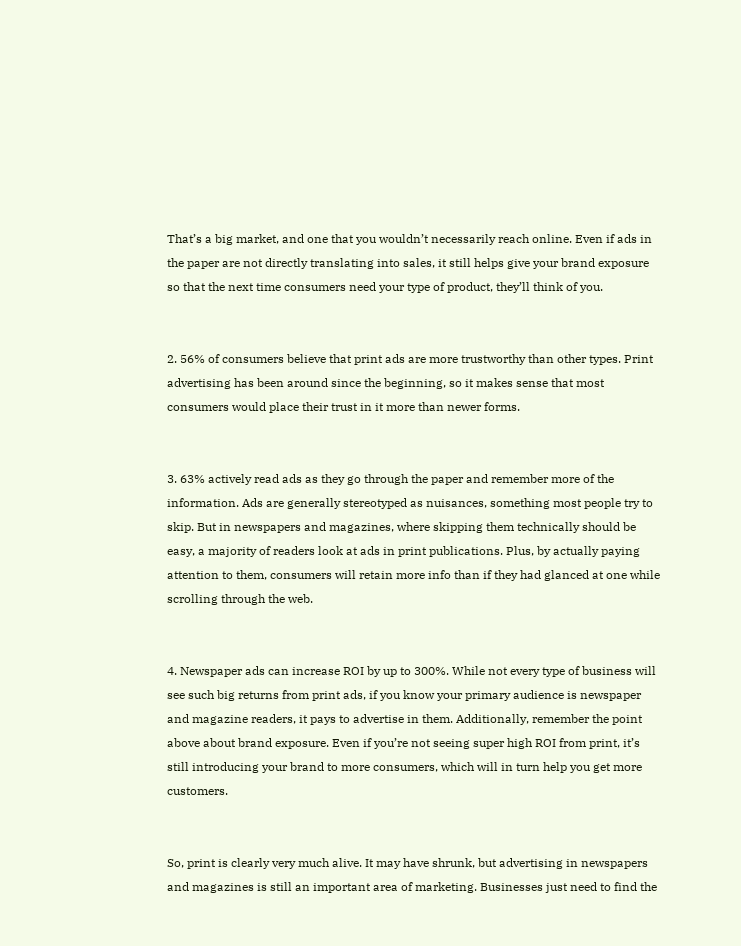That’s a big market, and one that you wouldn’t necessarily reach online. Even if ads in the paper are not directly translating into sales, it still helps give your brand exposure so that the next time consumers need your type of product, they’ll think of you.


2. 56% of consumers believe that print ads are more trustworthy than other types. Print advertising has been around since the beginning, so it makes sense that most consumers would place their trust in it more than newer forms.


3. 63% actively read ads as they go through the paper and remember more of the information. Ads are generally stereotyped as nuisances, something most people try to skip. But in newspapers and magazines, where skipping them technically should be easy, a majority of readers look at ads in print publications. Plus, by actually paying attention to them, consumers will retain more info than if they had glanced at one while scrolling through the web.


4. Newspaper ads can increase ROI by up to 300%. While not every type of business will see such big returns from print ads, if you know your primary audience is newspaper and magazine readers, it pays to advertise in them. Additionally, remember the point above about brand exposure. Even if you’re not seeing super high ROI from print, it’s still introducing your brand to more consumers, which will in turn help you get more customers.


So, print is clearly very much alive. It may have shrunk, but advertising in newspapers and magazines is still an important area of marketing. Businesses just need to find the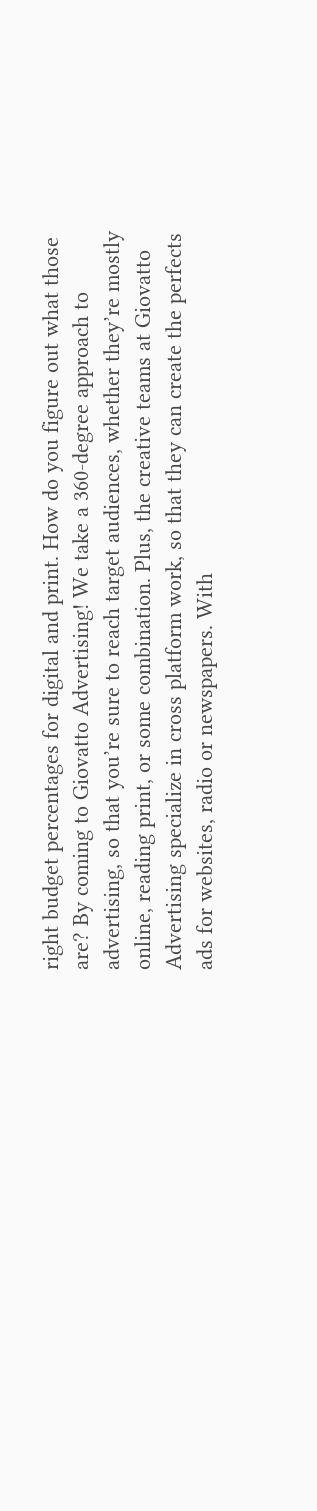right budget percentages for digital and print. How do you figure out what those are? By coming to Giovatto Advertising! We take a 360-degree approach to advertising, so that you’re sure to reach target audiences, whether they’re mostly online, reading print, or some combination. Plus, the creative teams at Giovatto Advertising specialize in cross platform work, so that they can create the perfects ads for websites, radio or newspapers. With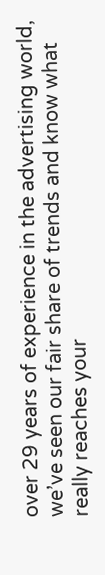over 29 years of experience in the advertising world, we’ve seen our fair share of trends and know what really reaches your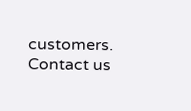customers. Contact us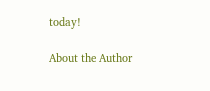today!

About the Author